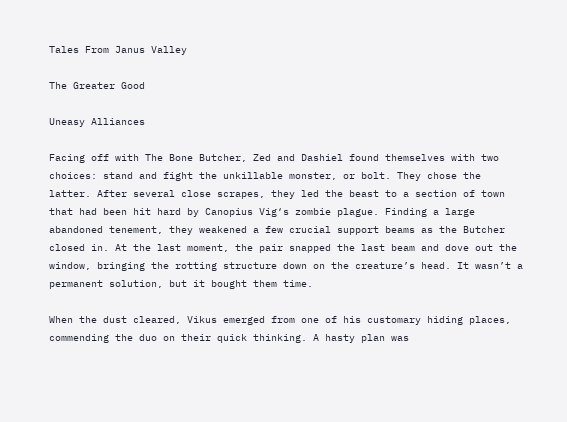Tales From Janus Valley

The Greater Good

Uneasy Alliances

Facing off with The Bone Butcher, Zed and Dashiel found themselves with two choices: stand and fight the unkillable monster, or bolt. They chose the latter. After several close scrapes, they led the beast to a section of town that had been hit hard by Canopius Vig‘s zombie plague. Finding a large abandoned tenement, they weakened a few crucial support beams as the Butcher closed in. At the last moment, the pair snapped the last beam and dove out the window, bringing the rotting structure down on the creature’s head. It wasn’t a permanent solution, but it bought them time.

When the dust cleared, Vikus emerged from one of his customary hiding places, commending the duo on their quick thinking. A hasty plan was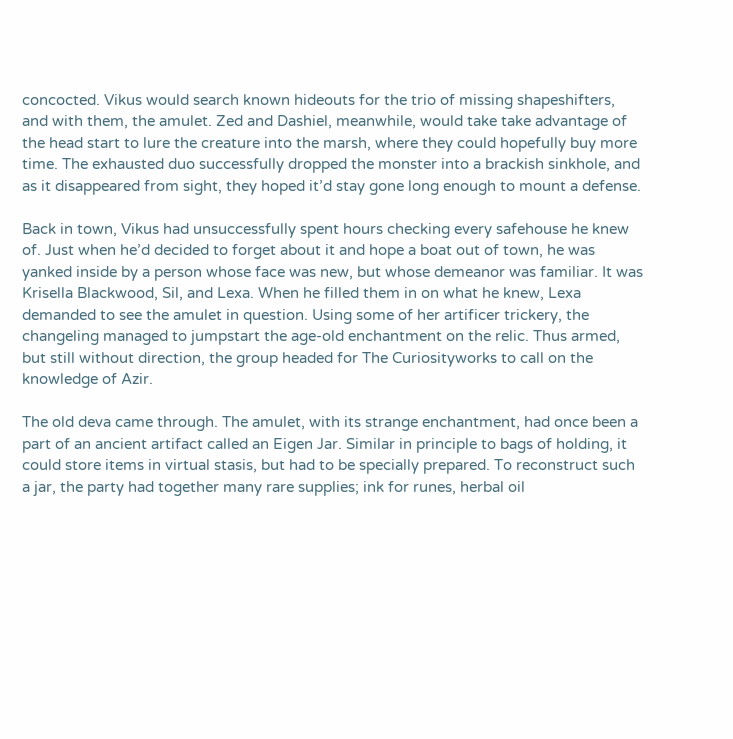concocted. Vikus would search known hideouts for the trio of missing shapeshifters, and with them, the amulet. Zed and Dashiel, meanwhile, would take take advantage of the head start to lure the creature into the marsh, where they could hopefully buy more time. The exhausted duo successfully dropped the monster into a brackish sinkhole, and as it disappeared from sight, they hoped it’d stay gone long enough to mount a defense.

Back in town, Vikus had unsuccessfully spent hours checking every safehouse he knew of. Just when he’d decided to forget about it and hope a boat out of town, he was yanked inside by a person whose face was new, but whose demeanor was familiar. It was Krisella Blackwood, Sil, and Lexa. When he filled them in on what he knew, Lexa demanded to see the amulet in question. Using some of her artificer trickery, the changeling managed to jumpstart the age-old enchantment on the relic. Thus armed, but still without direction, the group headed for The Curiosityworks to call on the knowledge of Azir.

The old deva came through. The amulet, with its strange enchantment, had once been a part of an ancient artifact called an Eigen Jar. Similar in principle to bags of holding, it could store items in virtual stasis, but had to be specially prepared. To reconstruct such a jar, the party had together many rare supplies; ink for runes, herbal oil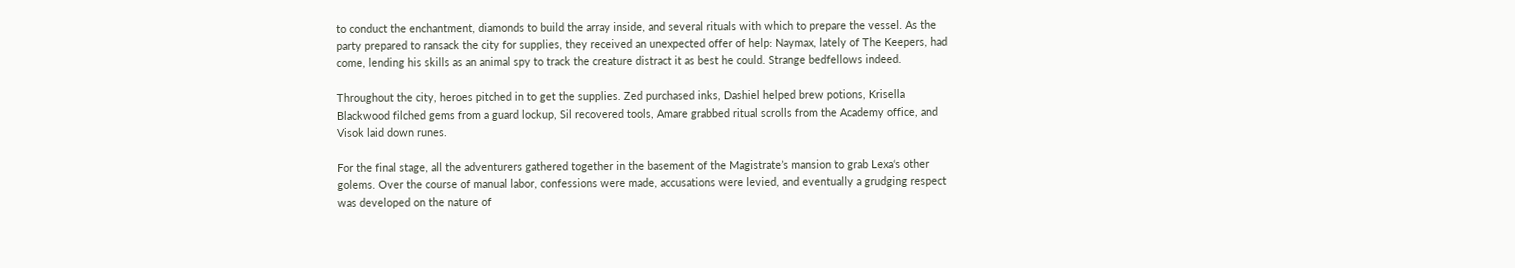to conduct the enchantment, diamonds to build the array inside, and several rituals with which to prepare the vessel. As the party prepared to ransack the city for supplies, they received an unexpected offer of help: Naymax, lately of The Keepers, had come, lending his skills as an animal spy to track the creature distract it as best he could. Strange bedfellows indeed.

Throughout the city, heroes pitched in to get the supplies. Zed purchased inks, Dashiel helped brew potions, Krisella Blackwood filched gems from a guard lockup, Sil recovered tools, Amare grabbed ritual scrolls from the Academy office, and Visok laid down runes.

For the final stage, all the adventurers gathered together in the basement of the Magistrate’s mansion to grab Lexa‘s other golems. Over the course of manual labor, confessions were made, accusations were levied, and eventually a grudging respect was developed on the nature of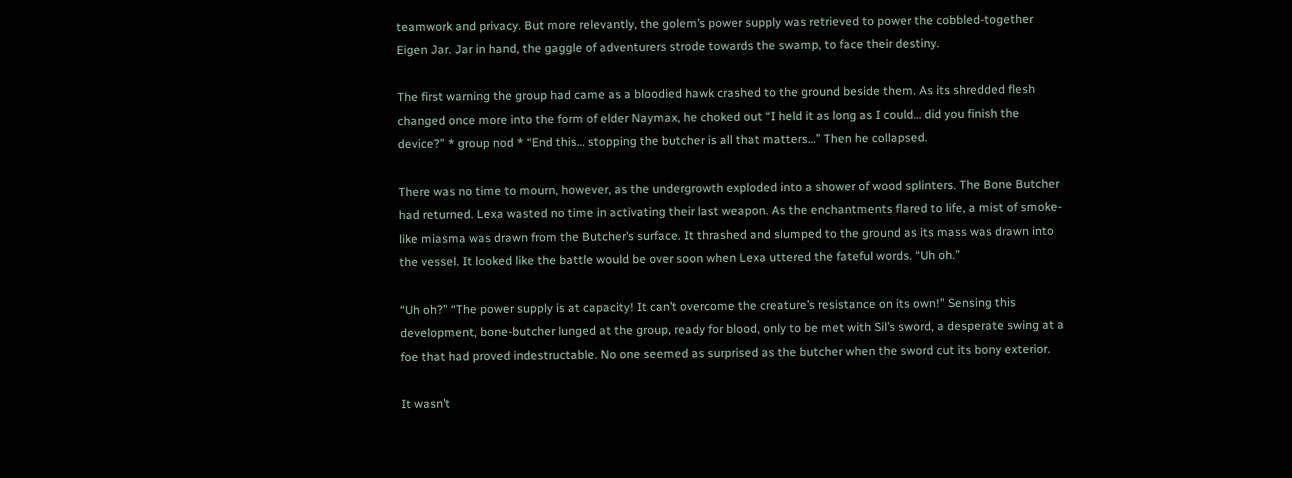teamwork and privacy. But more relevantly, the golem’s power supply was retrieved to power the cobbled-together Eigen Jar. Jar in hand, the gaggle of adventurers strode towards the swamp, to face their destiny.

The first warning the group had came as a bloodied hawk crashed to the ground beside them. As its shredded flesh changed once more into the form of elder Naymax, he choked out “I held it as long as I could… did you finish the device?” * group nod * “End this… stopping the butcher is all that matters…” Then he collapsed.

There was no time to mourn, however, as the undergrowth exploded into a shower of wood splinters. The Bone Butcher had returned. Lexa wasted no time in activating their last weapon. As the enchantments flared to life, a mist of smoke-like miasma was drawn from the Butcher’s surface. It thrashed and slumped to the ground as its mass was drawn into the vessel. It looked like the battle would be over soon when Lexa uttered the fateful words. “Uh oh.”

“Uh oh?” “The power supply is at capacity! It can’t overcome the creature’s resistance on its own!” Sensing this development, bone-butcher lunged at the group, ready for blood, only to be met with Sil’s sword, a desperate swing at a foe that had proved indestructable. No one seemed as surprised as the butcher when the sword cut its bony exterior.

It wasn’t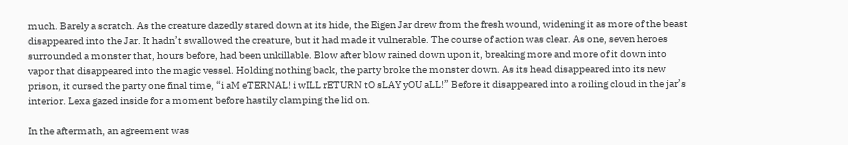much. Barely a scratch. As the creature dazedly stared down at its hide, the Eigen Jar drew from the fresh wound, widening it as more of the beast disappeared into the Jar. It hadn’t swallowed the creature, but it had made it vulnerable. The course of action was clear. As one, seven heroes surrounded a monster that, hours before, had been unkillable. Blow after blow rained down upon it, breaking more and more of it down into vapor that disappeared into the magic vessel. Holding nothing back, the party broke the monster down. As its head disappeared into its new prison, it cursed the party one final time, “i aM eTERNAL! i wILL rETURN tO sLAY yOU aLL!” Before it disappeared into a roiling cloud in the jar’s interior. Lexa gazed inside for a moment before hastily clamping the lid on.

In the aftermath, an agreement was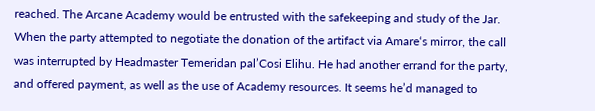reached. The Arcane Academy would be entrusted with the safekeeping and study of the Jar. When the party attempted to negotiate the donation of the artifact via Amare‘s mirror, the call was interrupted by Headmaster Temeridan pal’Cosi Elihu. He had another errand for the party, and offered payment, as well as the use of Academy resources. It seems he’d managed to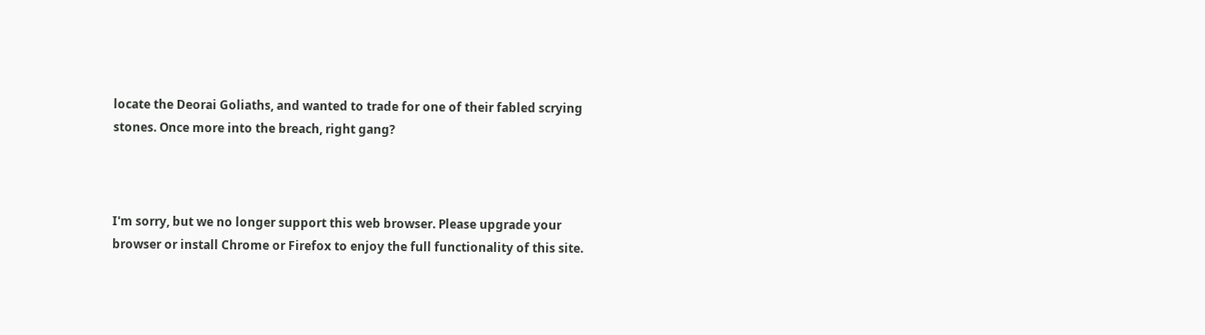locate the Deorai Goliaths, and wanted to trade for one of their fabled scrying stones. Once more into the breach, right gang?



I'm sorry, but we no longer support this web browser. Please upgrade your browser or install Chrome or Firefox to enjoy the full functionality of this site.